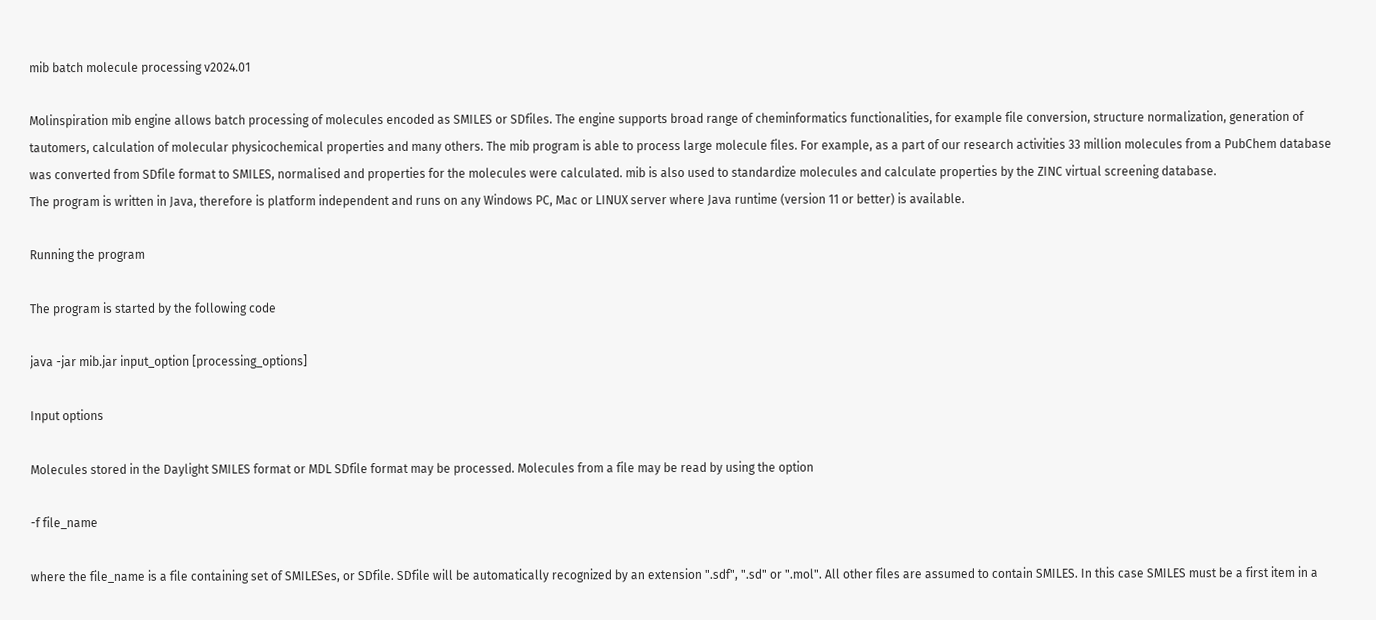mib batch molecule processing v2024.01

Molinspiration mib engine allows batch processing of molecules encoded as SMILES or SDfiles. The engine supports broad range of cheminformatics functionalities, for example file conversion, structure normalization, generation of tautomers, calculation of molecular physicochemical properties and many others. The mib program is able to process large molecule files. For example, as a part of our research activities 33 million molecules from a PubChem database was converted from SDfile format to SMILES, normalised and properties for the molecules were calculated. mib is also used to standardize molecules and calculate properties by the ZINC virtual screening database.
The program is written in Java, therefore is platform independent and runs on any Windows PC, Mac or LINUX server where Java runtime (version 11 or better) is available.

Running the program

The program is started by the following code

java -jar mib.jar input_option [processing_options]

Input options

Molecules stored in the Daylight SMILES format or MDL SDfile format may be processed. Molecules from a file may be read by using the option

-f file_name

where the file_name is a file containing set of SMILESes, or SDfile. SDfile will be automatically recognized by an extension ".sdf", ".sd" or ".mol". All other files are assumed to contain SMILES. In this case SMILES must be a first item in a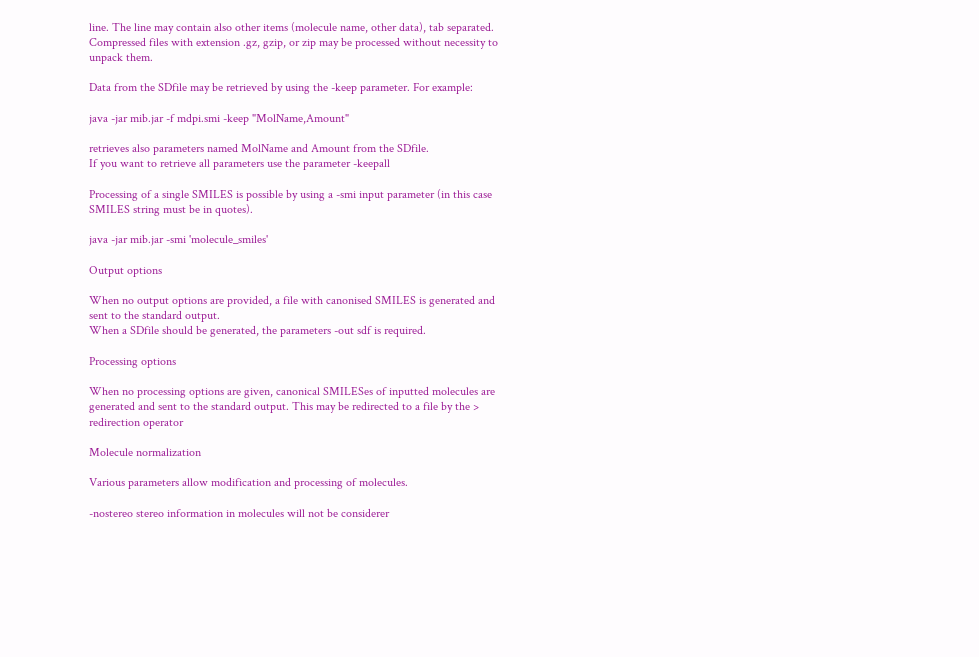line. The line may contain also other items (molecule name, other data), tab separated.
Compressed files with extension .gz, gzip, or zip may be processed without necessity to unpack them.

Data from the SDfile may be retrieved by using the -keep parameter. For example:

java -jar mib.jar -f mdpi.smi -keep "MolName,Amount"

retrieves also parameters named MolName and Amount from the SDfile.
If you want to retrieve all parameters use the parameter -keepall

Processing of a single SMILES is possible by using a -smi input parameter (in this case SMILES string must be in quotes).

java -jar mib.jar -smi 'molecule_smiles'

Output options

When no output options are provided, a file with canonised SMILES is generated and sent to the standard output.
When a SDfile should be generated, the parameters -out sdf is required.

Processing options

When no processing options are given, canonical SMILESes of inputted molecules are generated and sent to the standard output. This may be redirected to a file by the > redirection operator

Molecule normalization

Various parameters allow modification and processing of molecules.

-nostereo stereo information in molecules will not be considerer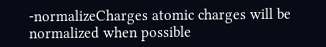-normalizeCharges atomic charges will be normalized when possible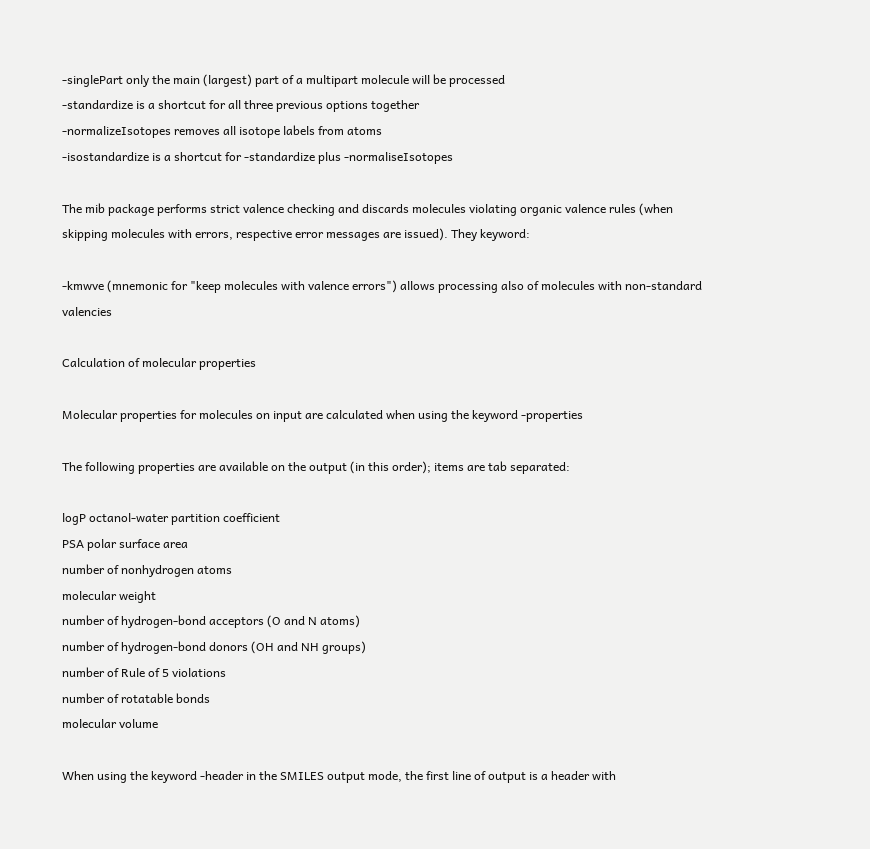-singlePart only the main (largest) part of a multipart molecule will be processed
-standardize is a shortcut for all three previous options together
-normalizeIsotopes removes all isotope labels from atoms
-isostandardize is a shortcut for -standardize plus -normaliseIsotopes

The mib package performs strict valence checking and discards molecules violating organic valence rules (when skipping molecules with errors, respective error messages are issued). They keyword:

-kmwve (mnemonic for "keep molecules with valence errors") allows processing also of molecules with non-standard valencies

Calculation of molecular properties

Molecular properties for molecules on input are calculated when using the keyword -properties

The following properties are available on the output (in this order); items are tab separated:

logP octanol-water partition coefficient
PSA polar surface area
number of nonhydrogen atoms
molecular weight
number of hydrogen-bond acceptors (O and N atoms)
number of hydrogen-bond donors (OH and NH groups)
number of Rule of 5 violations
number of rotatable bonds
molecular volume

When using the keyword -header in the SMILES output mode, the first line of output is a header with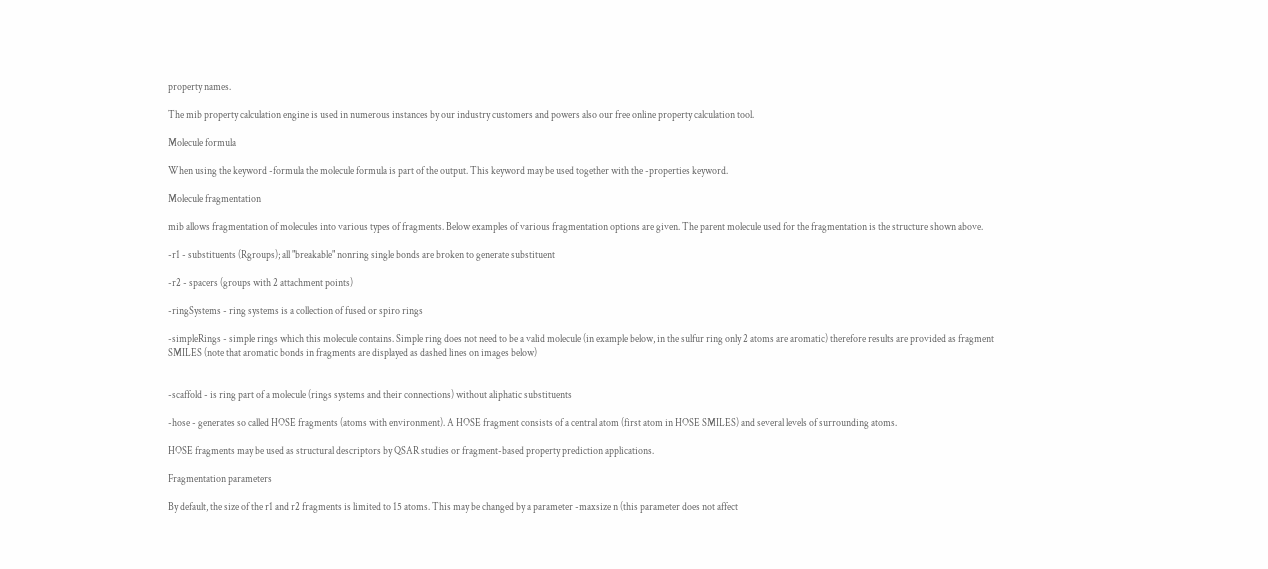property names.

The mib property calculation engine is used in numerous instances by our industry customers and powers also our free online property calculation tool.

Molecule formula

When using the keyword -formula the molecule formula is part of the output. This keyword may be used together with the -properties keyword.

Molecule fragmentation

mib allows fragmentation of molecules into various types of fragments. Below examples of various fragmentation options are given. The parent molecule used for the fragmentation is the structure shown above.

-r1 - substituents (Rgroups); all "breakable" nonring single bonds are broken to generate substituent

-r2 - spacers (groups with 2 attachment points)

-ringSystems - ring systems is a collection of fused or spiro rings

-simpleRings - simple rings which this molecule contains. Simple ring does not need to be a valid molecule (in example below, in the sulfur ring only 2 atoms are aromatic) therefore results are provided as fragment SMILES (note that aromatic bonds in fragments are displayed as dashed lines on images below)


-scaffold - is ring part of a molecule (rings systems and their connections) without aliphatic substituents

-hose - generates so called HOSE fragments (atoms with environment). A HOSE fragment consists of a central atom (first atom in HOSE SMILES) and several levels of surrounding atoms.

HOSE fragments may be used as structural descriptors by QSAR studies or fragment-based property prediction applications.

Fragmentation parameters

By default, the size of the r1 and r2 fragments is limited to 15 atoms. This may be changed by a parameter -maxsize n (this parameter does not affect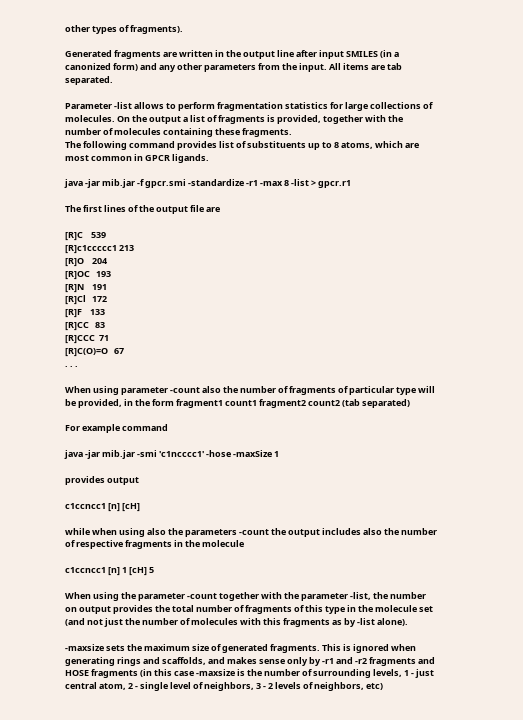other types of fragments).

Generated fragments are written in the output line after input SMILES (in a canonized form) and any other parameters from the input. All items are tab separated.

Parameter -list allows to perform fragmentation statistics for large collections of molecules. On the output a list of fragments is provided, together with the number of molecules containing these fragments.
The following command provides list of substituents up to 8 atoms, which are most common in GPCR ligands.

java -jar mib.jar -f gpcr.smi -standardize -r1 -max 8 -list > gpcr.r1

The first lines of the output file are

[R]C    539
[R]c1ccccc1 213
[R]O    204
[R]OC   193
[R]N    191
[R]Cl   172
[R]F    133
[R]CC   83
[R]CCC  71
[R]C(O)=O   67
. . .

When using parameter -count also the number of fragments of particular type will be provided, in the form fragment1 count1 fragment2 count2 (tab separated)

For example command

java -jar mib.jar -smi 'c1ncccc1' -hose -maxSize 1

provides output

c1ccncc1 [n] [cH]

while when using also the parameters -count the output includes also the number of respective fragments in the molecule

c1ccncc1 [n] 1 [cH] 5

When using the parameter -count together with the parameter -list, the number on output provides the total number of fragments of this type in the molecule set (and not just the number of molecules with this fragments as by -list alone).

-maxsize sets the maximum size of generated fragments. This is ignored when generating rings and scaffolds, and makes sense only by -r1 and -r2 fragments and HOSE fragments (in this case -maxsize is the number of surrounding levels, 1 - just central atom, 2 - single level of neighbors, 3 - 2 levels of neighbors, etc)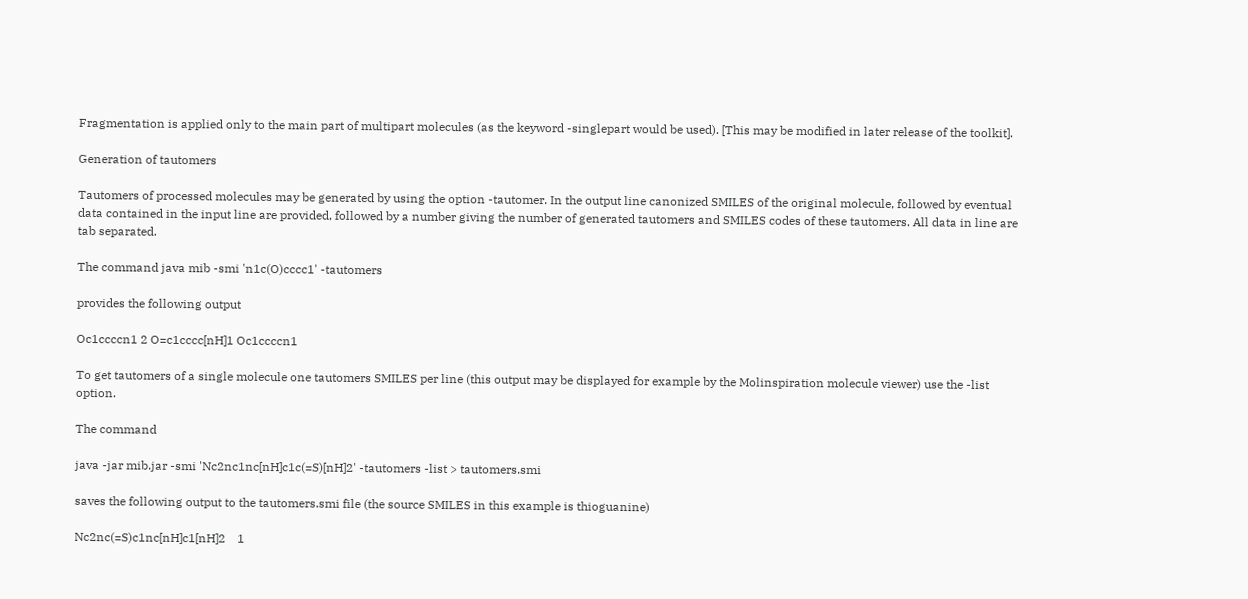Fragmentation is applied only to the main part of multipart molecules (as the keyword -singlepart would be used). [This may be modified in later release of the toolkit].

Generation of tautomers

Tautomers of processed molecules may be generated by using the option -tautomer. In the output line canonized SMILES of the original molecule, followed by eventual data contained in the input line are provided, followed by a number giving the number of generated tautomers and SMILES codes of these tautomers. All data in line are tab separated.

The command java mib -smi 'n1c(O)cccc1' -tautomers

provides the following output

Oc1ccccn1 2 O=c1cccc[nH]1 Oc1ccccn1

To get tautomers of a single molecule one tautomers SMILES per line (this output may be displayed for example by the Molinspiration molecule viewer) use the -list option.

The command

java -jar mib.jar -smi 'Nc2nc1nc[nH]c1c(=S)[nH]2' -tautomers -list > tautomers.smi

saves the following output to the tautomers.smi file (the source SMILES in this example is thioguanine)

Nc2nc(=S)c1nc[nH]c1[nH]2    1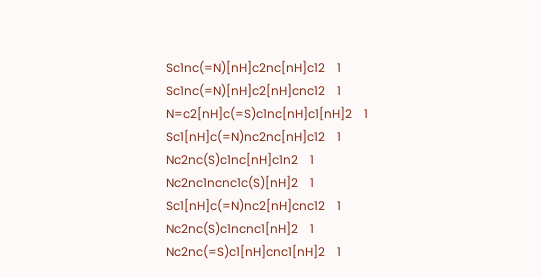Sc1nc(=N)[nH]c2nc[nH]c12    1
Sc1nc(=N)[nH]c2[nH]cnc12    1
N=c2[nH]c(=S)c1nc[nH]c1[nH]2    1
Sc1[nH]c(=N)nc2nc[nH]c12    1
Nc2nc(S)c1nc[nH]c1n2    1
Nc2nc1ncnc1c(S)[nH]2    1
Sc1[nH]c(=N)nc2[nH]cnc12    1
Nc2nc(S)c1ncnc1[nH]2    1
Nc2nc(=S)c1[nH]cnc1[nH]2    1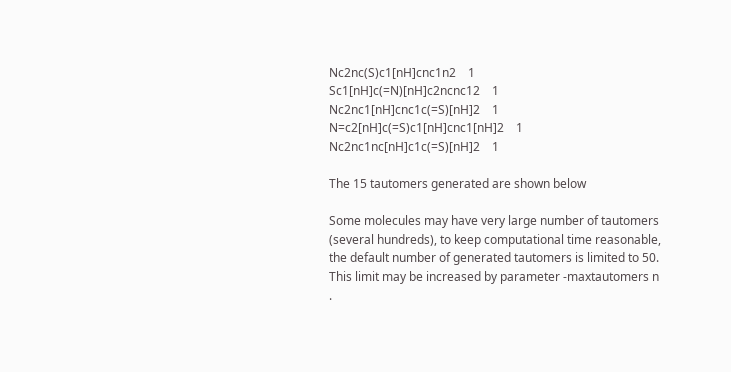Nc2nc(S)c1[nH]cnc1n2    1
Sc1[nH]c(=N)[nH]c2ncnc12    1
Nc2nc1[nH]cnc1c(=S)[nH]2    1
N=c2[nH]c(=S)c1[nH]cnc1[nH]2    1
Nc2nc1nc[nH]c1c(=S)[nH]2    1

The 15 tautomers generated are shown below

Some molecules may have very large number of tautomers (several hundreds), to keep computational time reasonable, the default number of generated tautomers is limited to 50. This limit may be increased by parameter -maxtautomers n .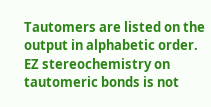Tautomers are listed on the output in alphabetic order.
EZ stereochemistry on tautomeric bonds is not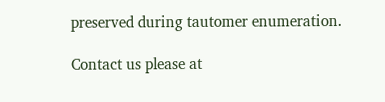preserved during tautomer enumeration.

Contact us please at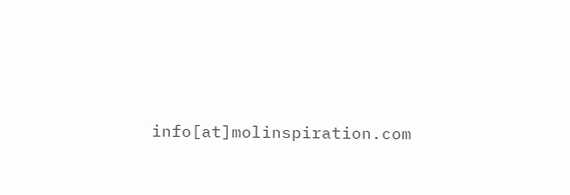info[at]molinspiration.com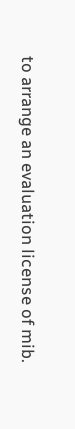to arrange an evaluation license of mib.